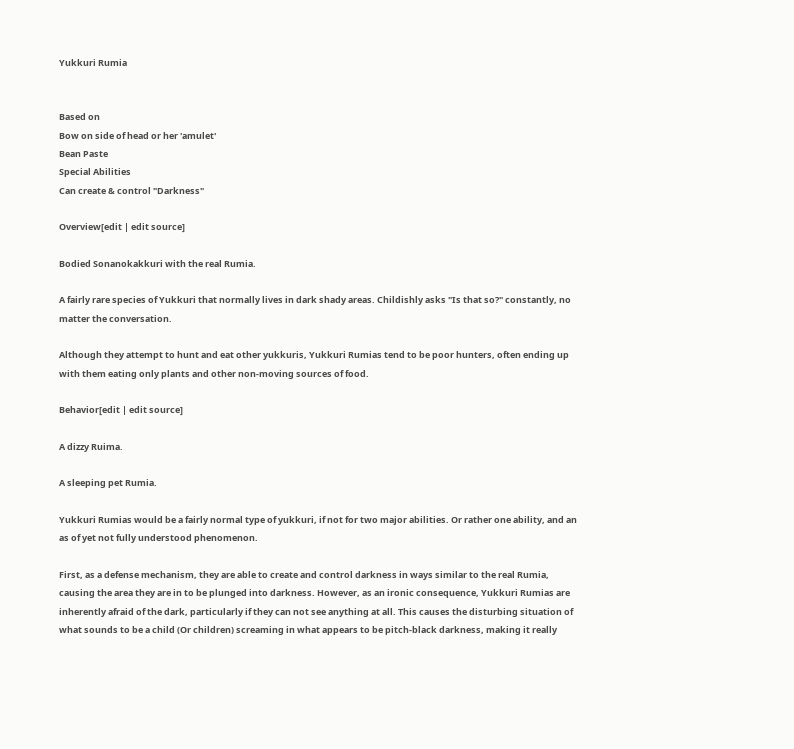Yukkuri Rumia


Based on
Bow on side of head or her 'amulet'
Bean Paste
Special Abilities
Can create & control "Darkness"

Overview[edit | edit source]

Bodied Sonanokakkuri with the real Rumia.

A fairly rare species of Yukkuri that normally lives in dark shady areas. Childishly asks "Is that so?" constantly, no matter the conversation.

Although they attempt to hunt and eat other yukkuris, Yukkuri Rumias tend to be poor hunters, often ending up with them eating only plants and other non-moving sources of food.

Behavior[edit | edit source]

A dizzy Ruima.

A sleeping pet Rumia.

Yukkuri Rumias would be a fairly normal type of yukkuri, if not for two major abilities. Or rather one ability, and an as of yet not fully understood phenomenon.

First, as a defense mechanism, they are able to create and control darkness in ways similar to the real Rumia, causing the area they are in to be plunged into darkness. However, as an ironic consequence, Yukkuri Rumias are inherently afraid of the dark, particularly if they can not see anything at all. This causes the disturbing situation of what sounds to be a child (Or children) screaming in what appears to be pitch-black darkness, making it really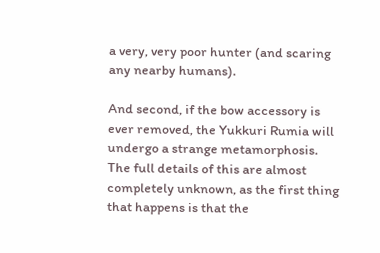a very, very poor hunter (and scaring any nearby humans).

And second, if the bow accessory is ever removed, the Yukkuri Rumia will undergo a strange metamorphosis. The full details of this are almost completely unknown, as the first thing that happens is that the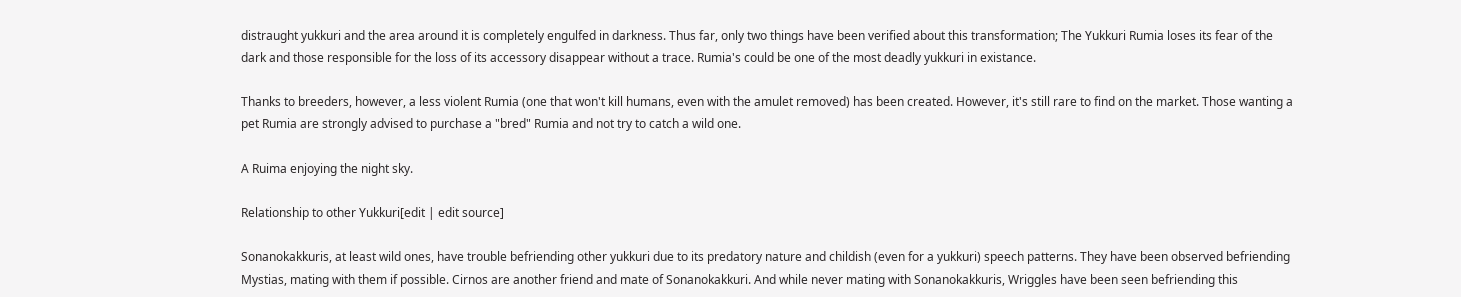distraught yukkuri and the area around it is completely engulfed in darkness. Thus far, only two things have been verified about this transformation; The Yukkuri Rumia loses its fear of the dark and those responsible for the loss of its accessory disappear without a trace. Rumia's could be one of the most deadly yukkuri in existance.

Thanks to breeders, however, a less violent Rumia (one that won't kill humans, even with the amulet removed) has been created. However, it's still rare to find on the market. Those wanting a pet Rumia are strongly advised to purchase a "bred" Rumia and not try to catch a wild one.

A Ruima enjoying the night sky.

Relationship to other Yukkuri[edit | edit source]

Sonanokakkuris, at least wild ones, have trouble befriending other yukkuri due to its predatory nature and childish (even for a yukkuri) speech patterns. They have been observed befriending Mystias, mating with them if possible. Cirnos are another friend and mate of Sonanokakkuri. And while never mating with Sonanokakkuris, Wriggles have been seen befriending this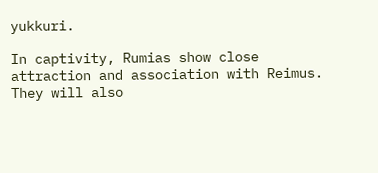yukkuri.

In captivity, Rumias show close attraction and association with Reimus. They will also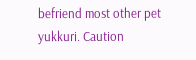befriend most other pet yukkuri. Caution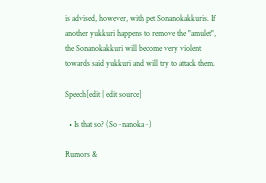is advised, however, with pet Sonanokakkuris. If another yukkuri happens to remove the "amulet", the Sonanokakkuri will become very violent towards said yukkuri and will try to attack them.

Speech[edit | edit source]

  • Is that so? (So~nanoka~)

Rumors &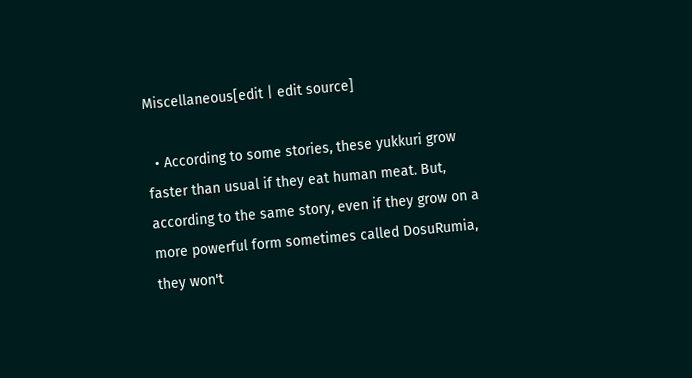Miscellaneous[edit | edit source]

  • According to some stories, these yukkuri grow faster than usual if they eat human meat. But, according to the same story, even if they grow on a more powerful form sometimes called DosuRumia, they won't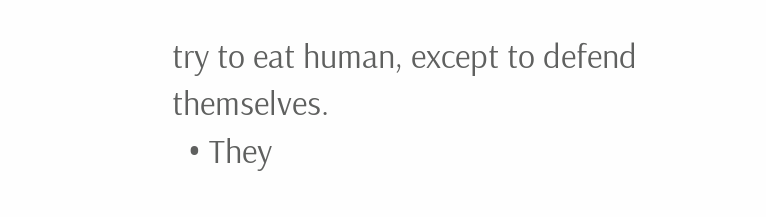try to eat human, except to defend themselves.
  • They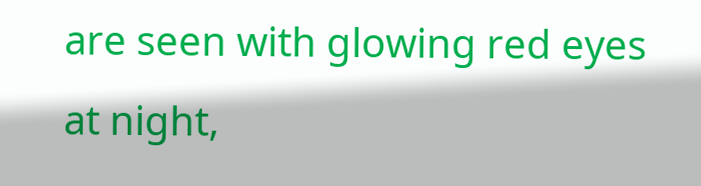are seen with glowing red eyes at night,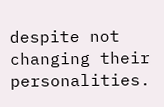despite not changing their personalities.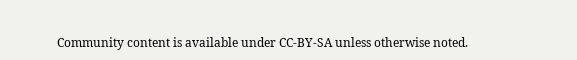Community content is available under CC-BY-SA unless otherwise noted.